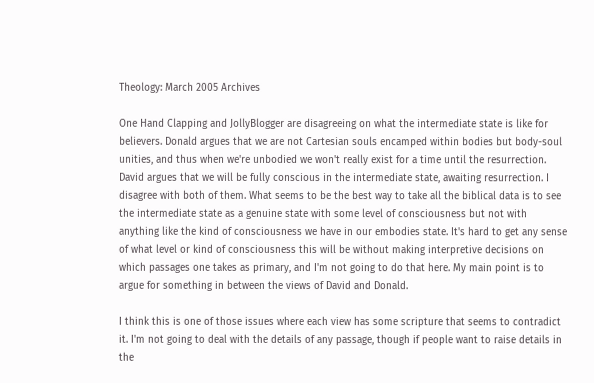Theology: March 2005 Archives

One Hand Clapping and JollyBlogger are disagreeing on what the intermediate state is like for believers. Donald argues that we are not Cartesian souls encamped within bodies but body-soul unities, and thus when we're unbodied we won't really exist for a time until the resurrection. David argues that we will be fully conscious in the intermediate state, awaiting resurrection. I disagree with both of them. What seems to be the best way to take all the biblical data is to see the intermediate state as a genuine state with some level of consciousness but not with anything like the kind of consciousness we have in our embodies state. It's hard to get any sense of what level or kind of consciousness this will be without making interpretive decisions on which passages one takes as primary, and I'm not going to do that here. My main point is to argue for something in between the views of David and Donald.

I think this is one of those issues where each view has some scripture that seems to contradict it. I'm not going to deal with the details of any passage, though if people want to raise details in the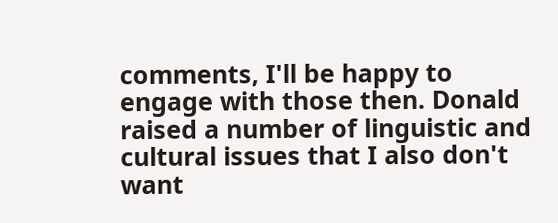comments, I'll be happy to engage with those then. Donald raised a number of linguistic and cultural issues that I also don't want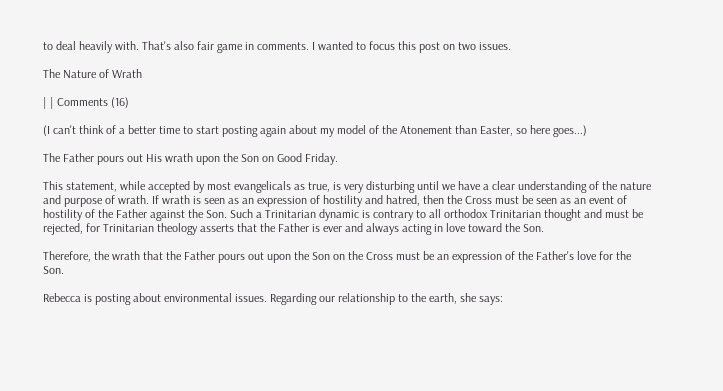to deal heavily with. That's also fair game in comments. I wanted to focus this post on two issues.

The Nature of Wrath

| | Comments (16)

(I can't think of a better time to start posting again about my model of the Atonement than Easter, so here goes...)

The Father pours out His wrath upon the Son on Good Friday.

This statement, while accepted by most evangelicals as true, is very disturbing until we have a clear understanding of the nature and purpose of wrath. If wrath is seen as an expression of hostility and hatred, then the Cross must be seen as an event of hostility of the Father against the Son. Such a Trinitarian dynamic is contrary to all orthodox Trinitarian thought and must be rejected, for Trinitarian theology asserts that the Father is ever and always acting in love toward the Son.

Therefore, the wrath that the Father pours out upon the Son on the Cross must be an expression of the Father's love for the Son.

Rebecca is posting about environmental issues. Regarding our relationship to the earth, she says: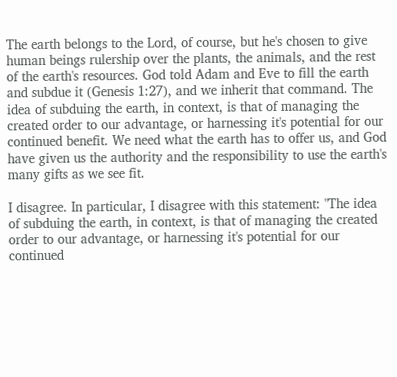The earth belongs to the Lord, of course, but he's chosen to give human beings rulership over the plants, the animals, and the rest of the earth's resources. God told Adam and Eve to fill the earth and subdue it (Genesis 1:27), and we inherit that command. The idea of subduing the earth, in context, is that of managing the created order to our advantage, or harnessing it's potential for our continued benefit. We need what the earth has to offer us, and God have given us the authority and the responsibility to use the earth's many gifts as we see fit.

I disagree. In particular, I disagree with this statement: "The idea of subduing the earth, in context, is that of managing the created order to our advantage, or harnessing it's potential for our continued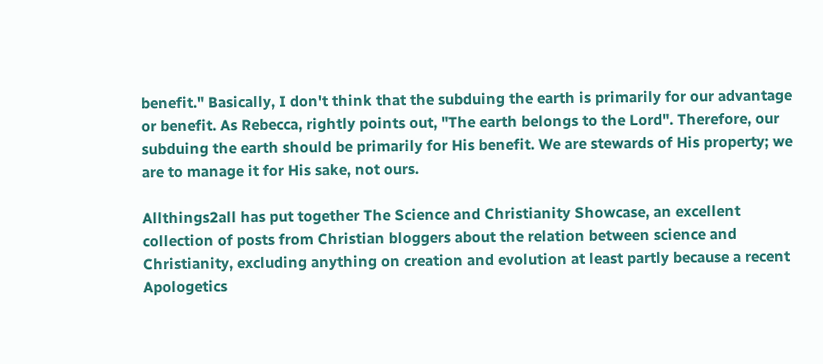benefit." Basically, I don't think that the subduing the earth is primarily for our advantage or benefit. As Rebecca, rightly points out, "The earth belongs to the Lord". Therefore, our subduing the earth should be primarily for His benefit. We are stewards of His property; we are to manage it for His sake, not ours.

Allthings2all has put together The Science and Christianity Showcase, an excellent collection of posts from Christian bloggers about the relation between science and Christianity, excluding anything on creation and evolution at least partly because a recent Apologetics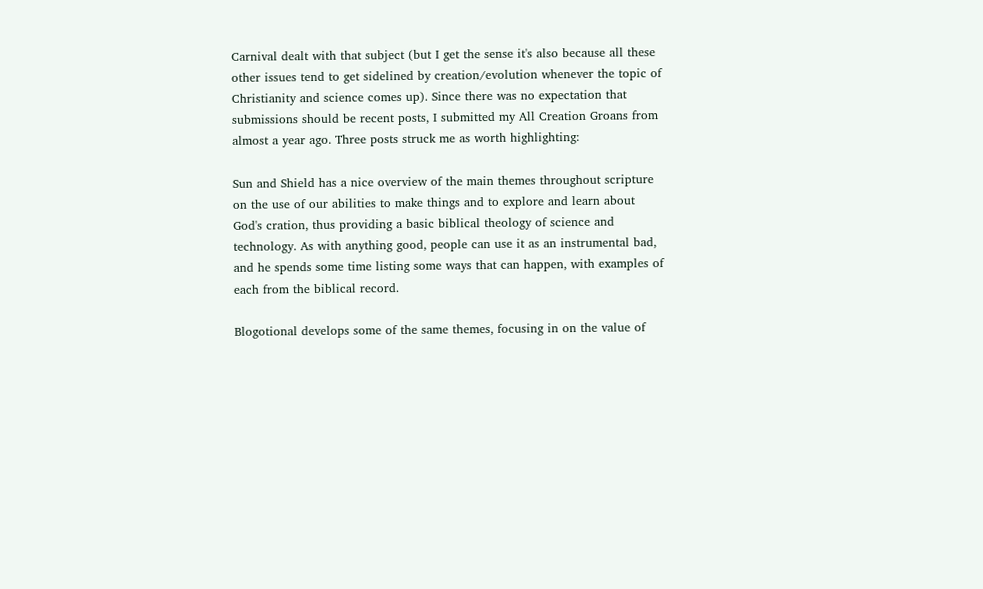Carnival dealt with that subject (but I get the sense it's also because all these other issues tend to get sidelined by creation/evolution whenever the topic of Christianity and science comes up). Since there was no expectation that submissions should be recent posts, I submitted my All Creation Groans from almost a year ago. Three posts struck me as worth highlighting:

Sun and Shield has a nice overview of the main themes throughout scripture on the use of our abilities to make things and to explore and learn about God's cration, thus providing a basic biblical theology of science and technology. As with anything good, people can use it as an instrumental bad, and he spends some time listing some ways that can happen, with examples of each from the biblical record.

Blogotional develops some of the same themes, focusing in on the value of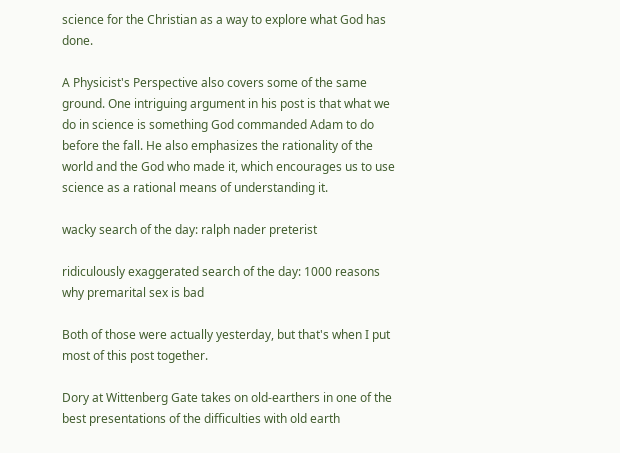science for the Christian as a way to explore what God has done.

A Physicist's Perspective also covers some of the same ground. One intriguing argument in his post is that what we do in science is something God commanded Adam to do before the fall. He also emphasizes the rationality of the world and the God who made it, which encourages us to use science as a rational means of understanding it.

wacky search of the day: ralph nader preterist

ridiculously exaggerated search of the day: 1000 reasons why premarital sex is bad

Both of those were actually yesterday, but that's when I put most of this post together.

Dory at Wittenberg Gate takes on old-earthers in one of the best presentations of the difficulties with old earth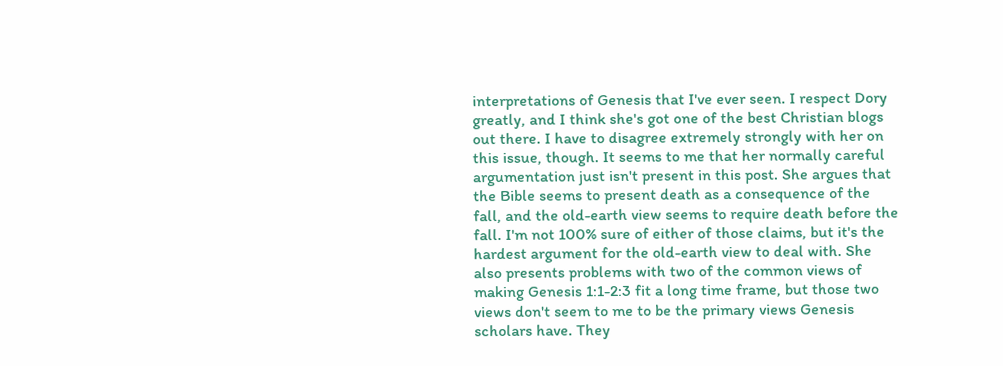interpretations of Genesis that I've ever seen. I respect Dory greatly, and I think she's got one of the best Christian blogs out there. I have to disagree extremely strongly with her on this issue, though. It seems to me that her normally careful argumentation just isn't present in this post. She argues that the Bible seems to present death as a consequence of the fall, and the old-earth view seems to require death before the fall. I'm not 100% sure of either of those claims, but it's the hardest argument for the old-earth view to deal with. She also presents problems with two of the common views of making Genesis 1:1-2:3 fit a long time frame, but those two views don't seem to me to be the primary views Genesis scholars have. They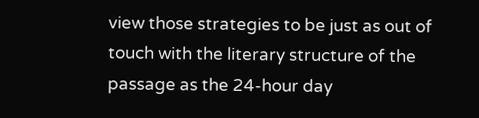view those strategies to be just as out of touch with the literary structure of the passage as the 24-hour day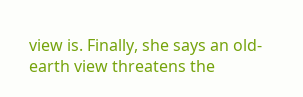view is. Finally, she says an old-earth view threatens the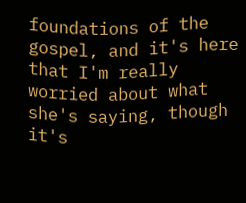foundations of the gospel, and it's here that I'm really worried about what she's saying, though it's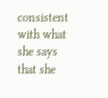consistent with what she says that she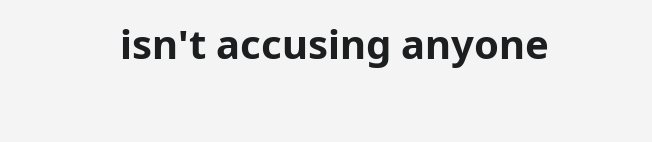isn't accusing anyone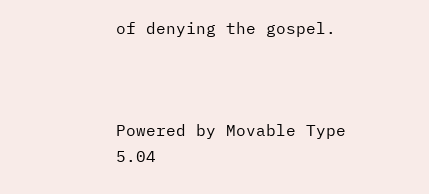of denying the gospel.



Powered by Movable Type 5.04